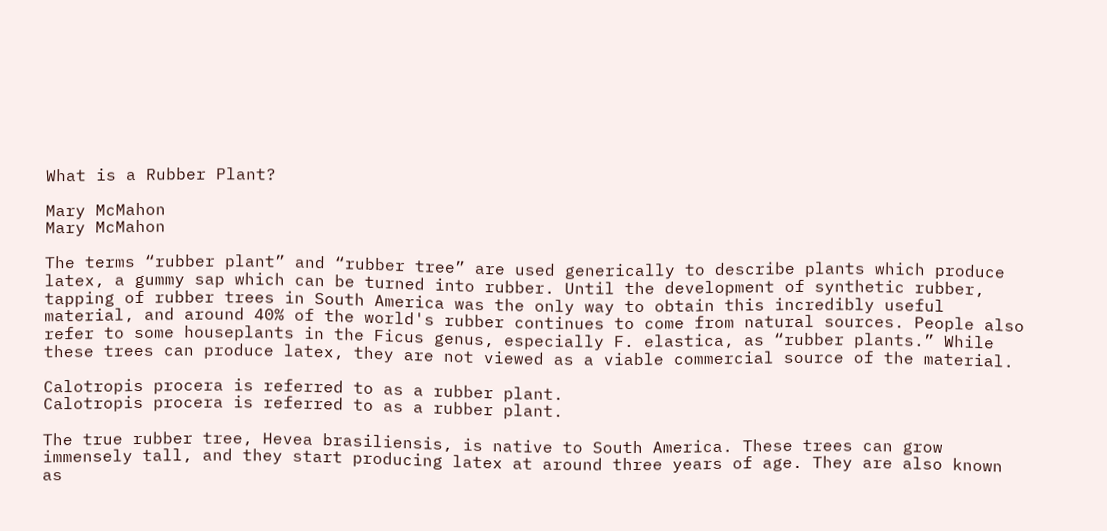What is a Rubber Plant?

Mary McMahon
Mary McMahon

The terms “rubber plant” and “rubber tree” are used generically to describe plants which produce latex, a gummy sap which can be turned into rubber. Until the development of synthetic rubber, tapping of rubber trees in South America was the only way to obtain this incredibly useful material, and around 40% of the world's rubber continues to come from natural sources. People also refer to some houseplants in the Ficus genus, especially F. elastica, as “rubber plants.” While these trees can produce latex, they are not viewed as a viable commercial source of the material.

Calotropis procera is referred to as a rubber plant.
Calotropis procera is referred to as a rubber plant.

The true rubber tree, Hevea brasiliensis, is native to South America. These trees can grow immensely tall, and they start producing latex at around three years of age. They are also known as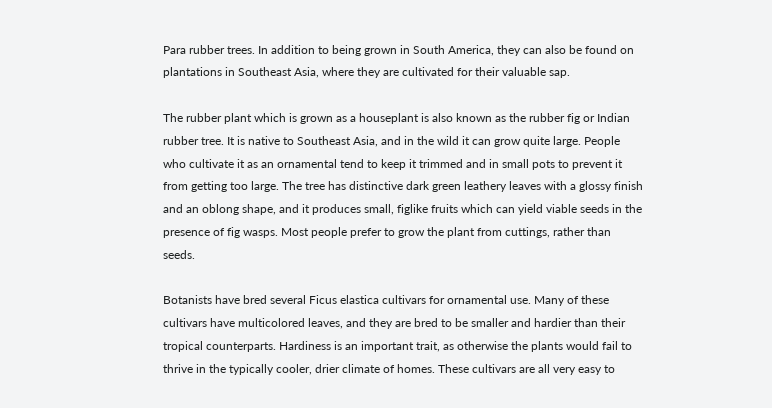Para rubber trees. In addition to being grown in South America, they can also be found on plantations in Southeast Asia, where they are cultivated for their valuable sap.

The rubber plant which is grown as a houseplant is also known as the rubber fig or Indian rubber tree. It is native to Southeast Asia, and in the wild it can grow quite large. People who cultivate it as an ornamental tend to keep it trimmed and in small pots to prevent it from getting too large. The tree has distinctive dark green leathery leaves with a glossy finish and an oblong shape, and it produces small, figlike fruits which can yield viable seeds in the presence of fig wasps. Most people prefer to grow the plant from cuttings, rather than seeds.

Botanists have bred several Ficus elastica cultivars for ornamental use. Many of these cultivars have multicolored leaves, and they are bred to be smaller and hardier than their tropical counterparts. Hardiness is an important trait, as otherwise the plants would fail to thrive in the typically cooler, drier climate of homes. These cultivars are all very easy to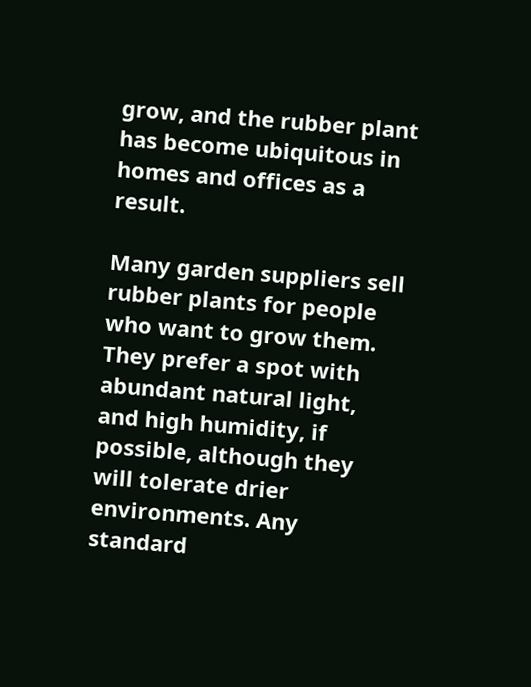grow, and the rubber plant has become ubiquitous in homes and offices as a result.

Many garden suppliers sell rubber plants for people who want to grow them. They prefer a spot with abundant natural light, and high humidity, if possible, although they will tolerate drier environments. Any standard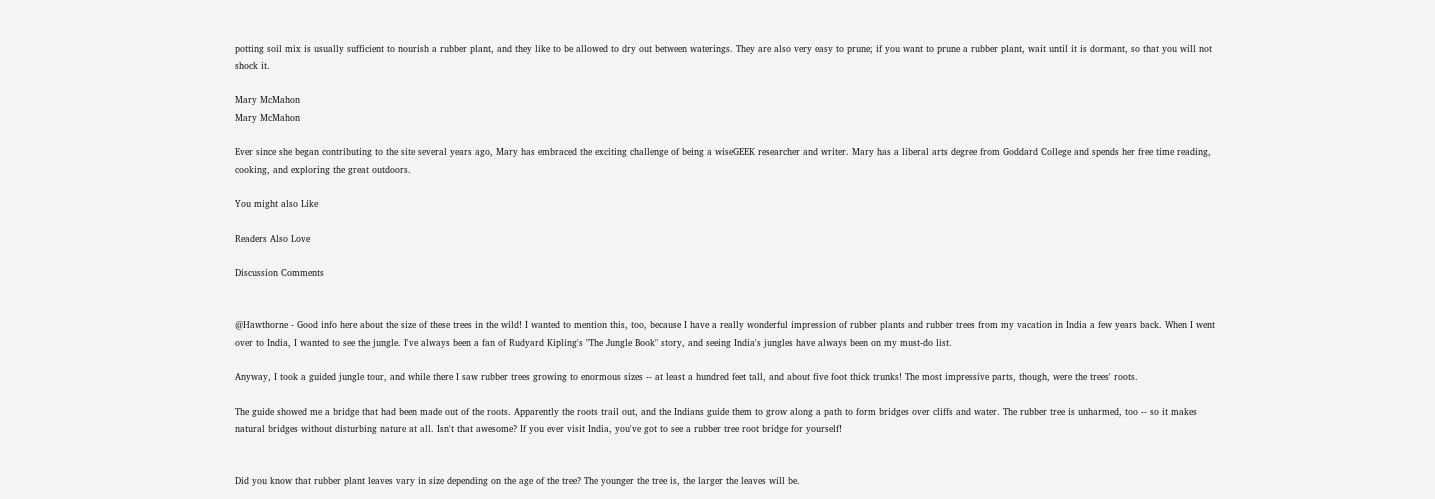potting soil mix is usually sufficient to nourish a rubber plant, and they like to be allowed to dry out between waterings. They are also very easy to prune; if you want to prune a rubber plant, wait until it is dormant, so that you will not shock it.

Mary McMahon
Mary McMahon

Ever since she began contributing to the site several years ago, Mary has embraced the exciting challenge of being a wiseGEEK researcher and writer. Mary has a liberal arts degree from Goddard College and spends her free time reading, cooking, and exploring the great outdoors.

You might also Like

Readers Also Love

Discussion Comments


@Hawthorne - Good info here about the size of these trees in the wild! I wanted to mention this, too, because I have a really wonderful impression of rubber plants and rubber trees from my vacation in India a few years back. When I went over to India, I wanted to see the jungle. I've always been a fan of Rudyard Kipling's "The Jungle Book" story, and seeing India's jungles have always been on my must-do list.

Anyway, I took a guided jungle tour, and while there I saw rubber trees growing to enormous sizes -- at least a hundred feet tall, and about five foot thick trunks! The most impressive parts, though, were the trees' roots.

The guide showed me a bridge that had been made out of the roots. Apparently the roots trail out, and the Indians guide them to grow along a path to form bridges over cliffs and water. The rubber tree is unharmed, too -- so it makes natural bridges without disturbing nature at all. Isn't that awesome? If you ever visit India, you've got to see a rubber tree root bridge for yourself!


Did you know that rubber plant leaves vary in size depending on the age of the tree? The younger the tree is, the larger the leaves will be.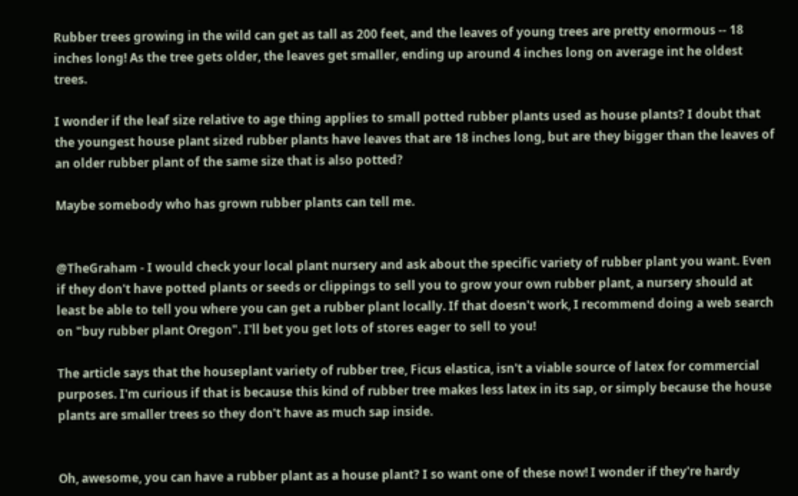Rubber trees growing in the wild can get as tall as 200 feet, and the leaves of young trees are pretty enormous -- 18 inches long! As the tree gets older, the leaves get smaller, ending up around 4 inches long on average int he oldest trees.

I wonder if the leaf size relative to age thing applies to small potted rubber plants used as house plants? I doubt that the youngest house plant sized rubber plants have leaves that are 18 inches long, but are they bigger than the leaves of an older rubber plant of the same size that is also potted?

Maybe somebody who has grown rubber plants can tell me.


@TheGraham - I would check your local plant nursery and ask about the specific variety of rubber plant you want. Even if they don't have potted plants or seeds or clippings to sell you to grow your own rubber plant, a nursery should at least be able to tell you where you can get a rubber plant locally. If that doesn't work, I recommend doing a web search on "buy rubber plant Oregon". I'll bet you get lots of stores eager to sell to you!

The article says that the houseplant variety of rubber tree, Ficus elastica, isn't a viable source of latex for commercial purposes. I'm curious if that is because this kind of rubber tree makes less latex in its sap, or simply because the house plants are smaller trees so they don't have as much sap inside.


Oh, awesome, you can have a rubber plant as a house plant? I so want one of these now! I wonder if they're hardy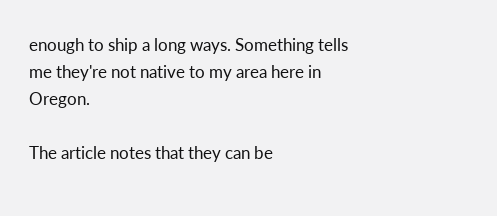enough to ship a long ways. Something tells me they're not native to my area here in Oregon.

The article notes that they can be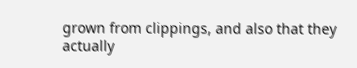grown from clippings, and also that they actually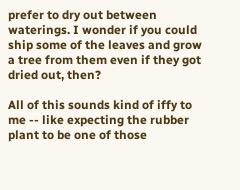prefer to dry out between waterings. I wonder if you could ship some of the leaves and grow a tree from them even if they got dried out, then?

All of this sounds kind of iffy to me -- like expecting the rubber plant to be one of those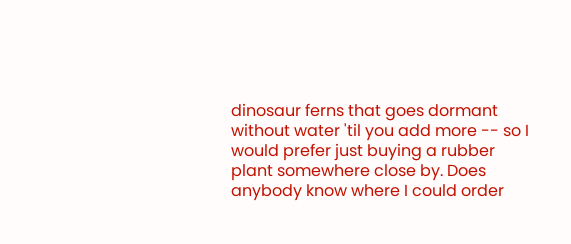dinosaur ferns that goes dormant without water 'til you add more -- so I would prefer just buying a rubber plant somewhere close by. Does anybody know where I could order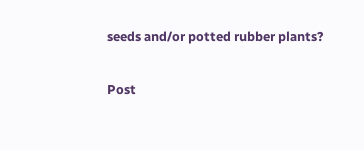seeds and/or potted rubber plants?

Post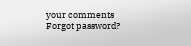your comments
Forgot password?